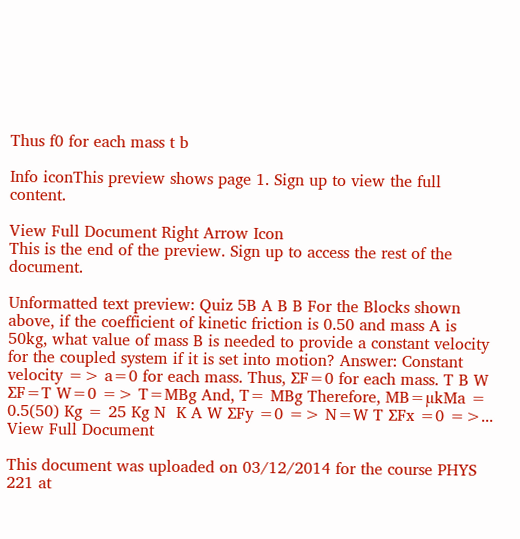Thus f0 for each mass t b

Info iconThis preview shows page 1. Sign up to view the full content.

View Full Document Right Arrow Icon
This is the end of the preview. Sign up to access the rest of the document.

Unformatted text preview: Quiz 5B A B B For the Blocks shown above, if the coefficient of kinetic friction is 0.50 and mass A is 50kg, what value of mass B is needed to provide a constant velocity for the coupled system if it is set into motion? Answer: Constant velocity => a=0 for each mass. Thus, ∑F=0 for each mass. T B W ∑F=T W=0 => T=MBg And, T= MBg Therefore, MB=µkMa = 0.5(50) Kg = 25 Kg N  K A W ∑Fy =0 => N=W T ∑Fx =0 =>...
View Full Document

This document was uploaded on 03/12/2014 for the course PHYS 221 at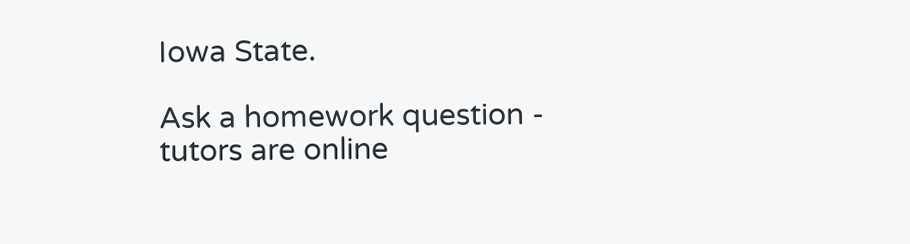Iowa State.

Ask a homework question - tutors are online